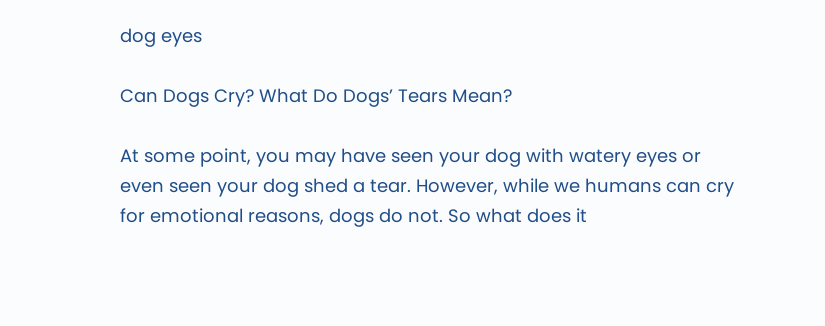dog eyes

Can Dogs Cry? What Do Dogs’ Tears Mean?

At some point, you may have seen your dog with watery eyes or even seen your dog shed a tear. However, while we humans can cry for emotional reasons, dogs do not. So what does it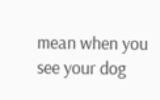mean when you see your dog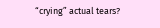“crying” actual tears?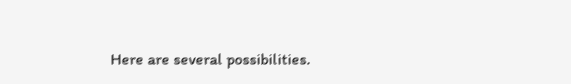Here are several possibilities.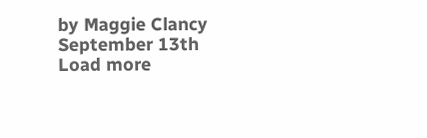by Maggie Clancy
September 13th
Load more